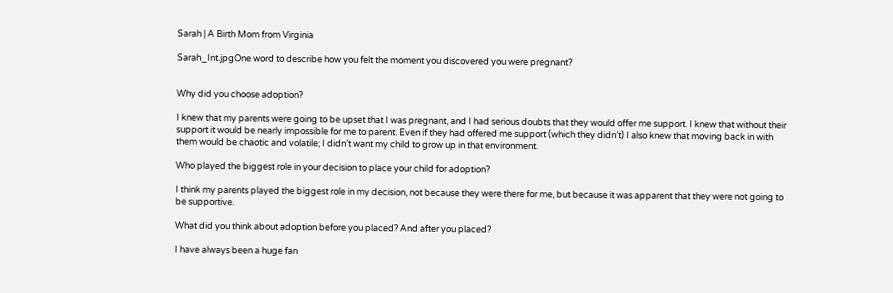Sarah | A Birth Mom from Virginia

Sarah_Int.jpgOne word to describe how you felt the moment you discovered you were pregnant?


Why did you choose adoption?

I knew that my parents were going to be upset that I was pregnant, and I had serious doubts that they would offer me support. I knew that without their support it would be nearly impossible for me to parent. Even if they had offered me support (which they didn’t) I also knew that moving back in with them would be chaotic and volatile; I didn’t want my child to grow up in that environment.

Who played the biggest role in your decision to place your child for adoption?

I think my parents played the biggest role in my decision, not because they were there for me, but because it was apparent that they were not going to be supportive.

What did you think about adoption before you placed? And after you placed?

I have always been a huge fan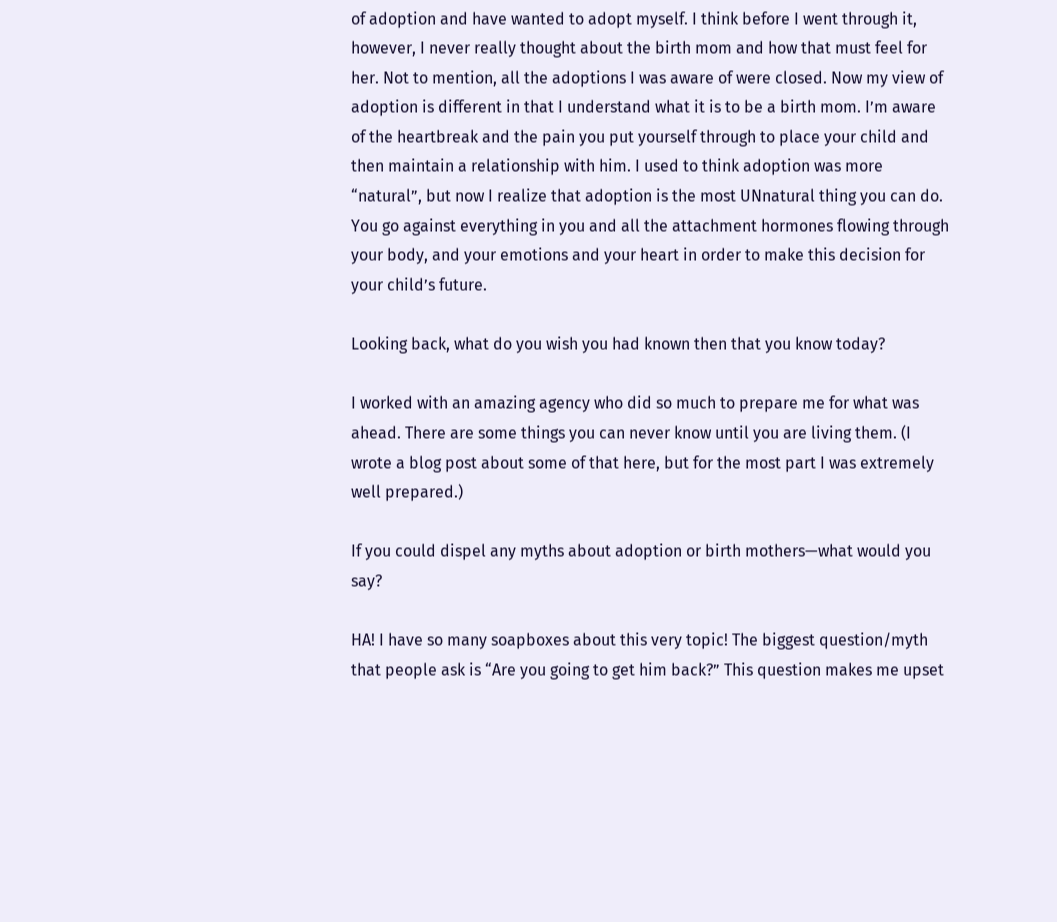of adoption and have wanted to adopt myself. I think before I went through it, however, I never really thought about the birth mom and how that must feel for her. Not to mention, all the adoptions I was aware of were closed. Now my view of adoption is different in that I understand what it is to be a birth mom. I’m aware of the heartbreak and the pain you put yourself through to place your child and then maintain a relationship with him. I used to think adoption was more “natural”, but now I realize that adoption is the most UNnatural thing you can do. You go against everything in you and all the attachment hormones flowing through your body, and your emotions and your heart in order to make this decision for your child’s future.

Looking back, what do you wish you had known then that you know today?

I worked with an amazing agency who did so much to prepare me for what was ahead. There are some things you can never know until you are living them. (I wrote a blog post about some of that here, but for the most part I was extremely well prepared.)

If you could dispel any myths about adoption or birth mothers—what would you say?

HA! I have so many soapboxes about this very topic! The biggest question/myth that people ask is “Are you going to get him back?” This question makes me upset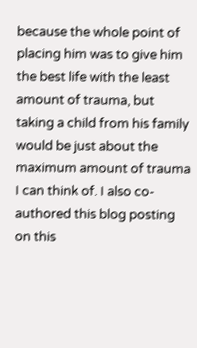because the whole point of placing him was to give him the best life with the least amount of trauma, but taking a child from his family would be just about the maximum amount of trauma I can think of. I also co-authored this blog posting on this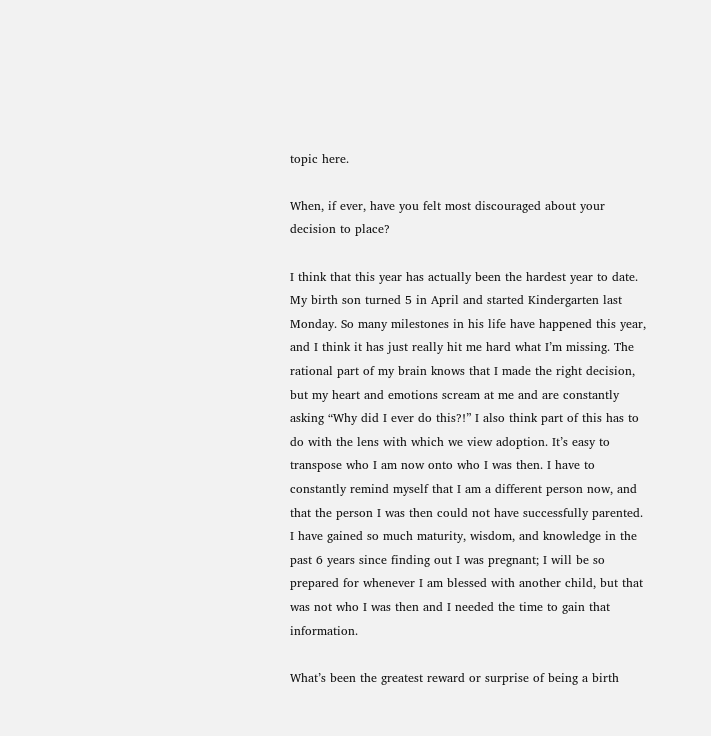topic here.

When, if ever, have you felt most discouraged about your decision to place?

I think that this year has actually been the hardest year to date. My birth son turned 5 in April and started Kindergarten last Monday. So many milestones in his life have happened this year, and I think it has just really hit me hard what I’m missing. The rational part of my brain knows that I made the right decision, but my heart and emotions scream at me and are constantly asking “Why did I ever do this?!” I also think part of this has to do with the lens with which we view adoption. It’s easy to transpose who I am now onto who I was then. I have to constantly remind myself that I am a different person now, and that the person I was then could not have successfully parented. I have gained so much maturity, wisdom, and knowledge in the past 6 years since finding out I was pregnant; I will be so prepared for whenever I am blessed with another child, but that was not who I was then and I needed the time to gain that information.

What’s been the greatest reward or surprise of being a birth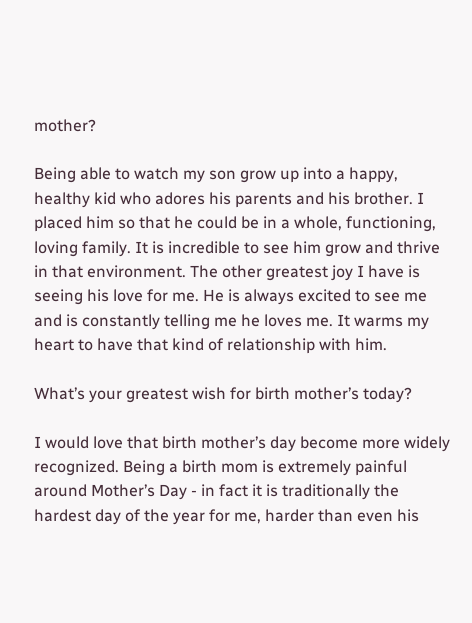mother?

Being able to watch my son grow up into a happy, healthy kid who adores his parents and his brother. I placed him so that he could be in a whole, functioning, loving family. It is incredible to see him grow and thrive in that environment. The other greatest joy I have is seeing his love for me. He is always excited to see me and is constantly telling me he loves me. It warms my heart to have that kind of relationship with him.

What’s your greatest wish for birth mother’s today?

I would love that birth mother’s day become more widely recognized. Being a birth mom is extremely painful around Mother’s Day - in fact it is traditionally the hardest day of the year for me, harder than even his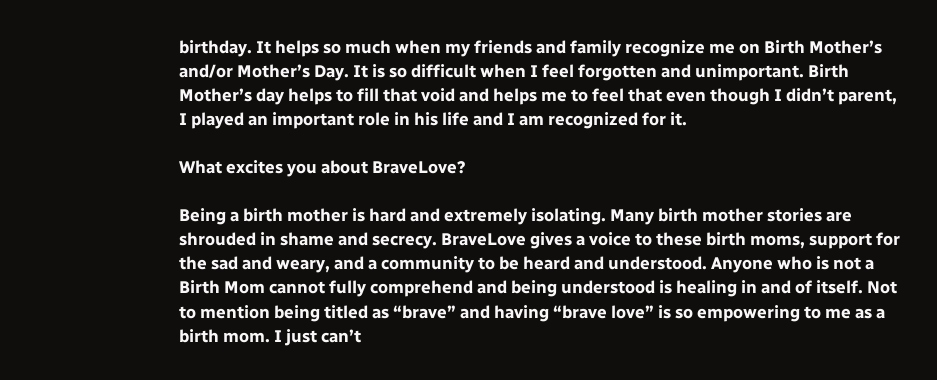birthday. It helps so much when my friends and family recognize me on Birth Mother’s and/or Mother’s Day. It is so difficult when I feel forgotten and unimportant. Birth Mother’s day helps to fill that void and helps me to feel that even though I didn’t parent, I played an important role in his life and I am recognized for it.

What excites you about BraveLove?

Being a birth mother is hard and extremely isolating. Many birth mother stories are shrouded in shame and secrecy. BraveLove gives a voice to these birth moms, support for the sad and weary, and a community to be heard and understood. Anyone who is not a Birth Mom cannot fully comprehend and being understood is healing in and of itself. Not to mention being titled as “brave” and having “brave love” is so empowering to me as a birth mom. I just can’t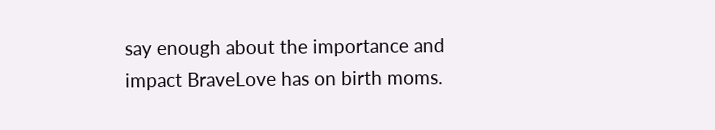say enough about the importance and impact BraveLove has on birth moms.